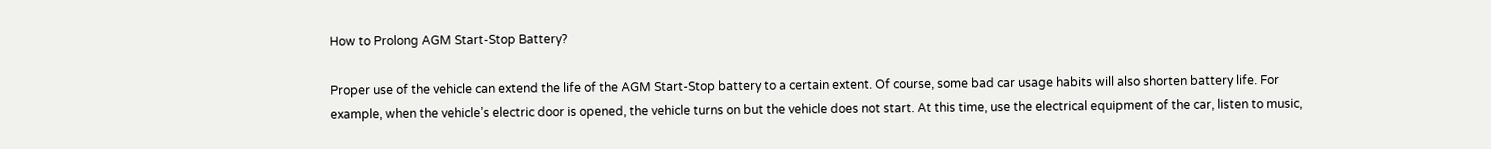How to Prolong AGM Start-Stop Battery?

Proper use of the vehicle can extend the life of the AGM Start-Stop battery to a certain extent. Of course, some bad car usage habits will also shorten battery life. For example, when the vehicle’s electric door is opened, the vehicle turns on but the vehicle does not start. At this time, use the electrical equipment of the car, listen to music,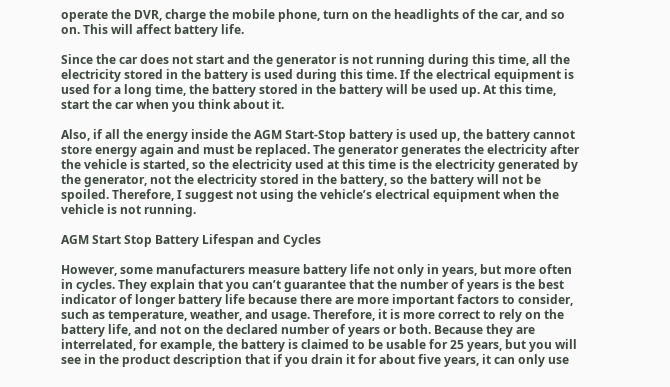operate the DVR, charge the mobile phone, turn on the headlights of the car, and so on. This will affect battery life.

Since the car does not start and the generator is not running during this time, all the electricity stored in the battery is used during this time. If the electrical equipment is used for a long time, the battery stored in the battery will be used up. At this time, start the car when you think about it.

Also, if all the energy inside the AGM Start-Stop battery is used up, the battery cannot store energy again and must be replaced. The generator generates the electricity after the vehicle is started, so the electricity used at this time is the electricity generated by the generator, not the electricity stored in the battery, so the battery will not be spoiled. Therefore, I suggest not using the vehicle’s electrical equipment when the vehicle is not running.

AGM Start Stop Battery Lifespan and Cycles

However, some manufacturers measure battery life not only in years, but more often in cycles. They explain that you can’t guarantee that the number of years is the best indicator of longer battery life because there are more important factors to consider, such as temperature, weather, and usage. Therefore, it is more correct to rely on the battery life, and not on the declared number of years or both. Because they are interrelated, for example, the battery is claimed to be usable for 25 years, but you will see in the product description that if you drain it for about five years, it can only use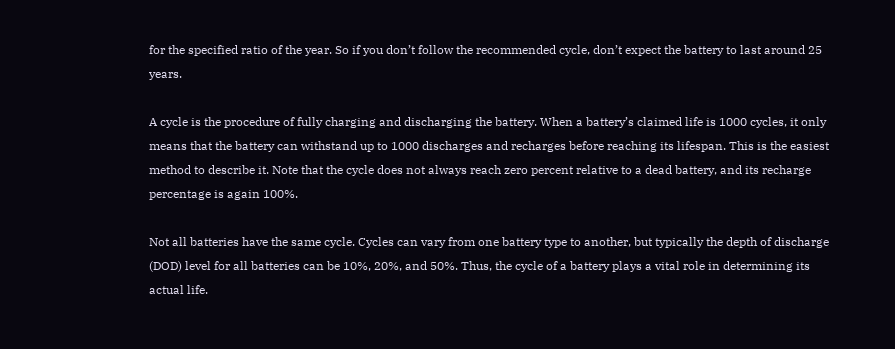for the specified ratio of the year. So if you don’t follow the recommended cycle, don’t expect the battery to last around 25 years.

A cycle is the procedure of fully charging and discharging the battery. When a battery’s claimed life is 1000 cycles, it only means that the battery can withstand up to 1000 discharges and recharges before reaching its lifespan. This is the easiest method to describe it. Note that the cycle does not always reach zero percent relative to a dead battery, and its recharge percentage is again 100%.

Not all batteries have the same cycle. Cycles can vary from one battery type to another, but typically the depth of discharge (DOD) level for all batteries can be 10%, 20%, and 50%. Thus, the cycle of a battery plays a vital role in determining its actual life.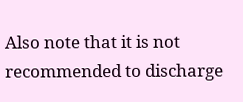Also note that it is not recommended to discharge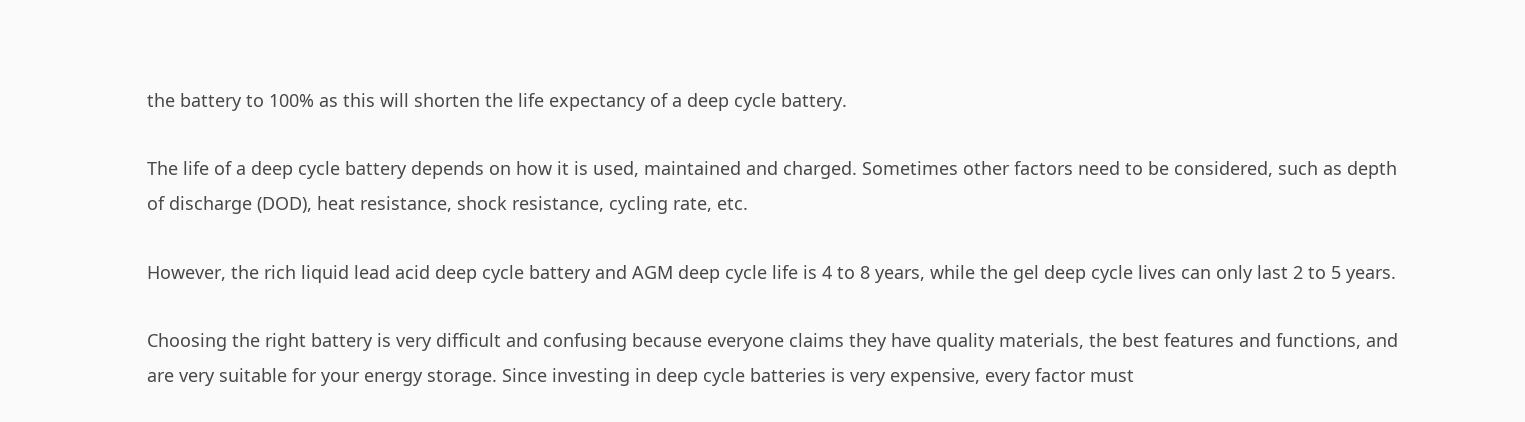the battery to 100% as this will shorten the life expectancy of a deep cycle battery.

The life of a deep cycle battery depends on how it is used, maintained and charged. Sometimes other factors need to be considered, such as depth of discharge (DOD), heat resistance, shock resistance, cycling rate, etc.

However, the rich liquid lead acid deep cycle battery and AGM deep cycle life is 4 to 8 years, while the gel deep cycle lives can only last 2 to 5 years.

Choosing the right battery is very difficult and confusing because everyone claims they have quality materials, the best features and functions, and are very suitable for your energy storage. Since investing in deep cycle batteries is very expensive, every factor must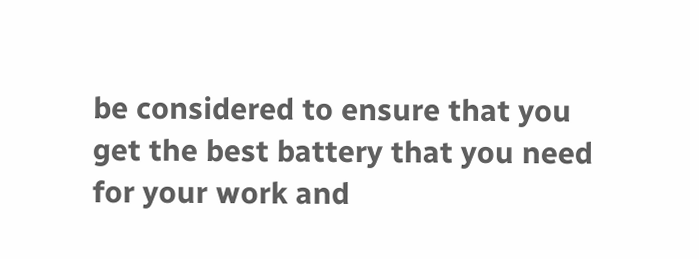be considered to ensure that you get the best battery that you need for your work and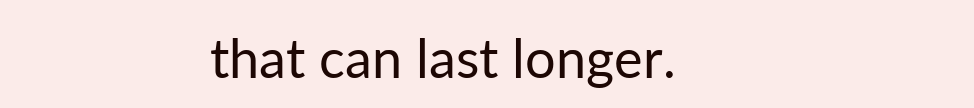that can last longer.